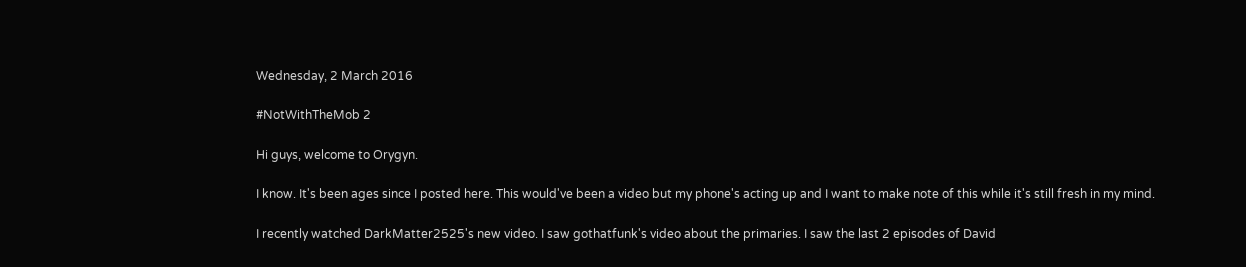Wednesday, 2 March 2016

#NotWithTheMob 2

Hi guys, welcome to Orygyn.

I know. It's been ages since I posted here. This would've been a video but my phone's acting up and I want to make note of this while it's still fresh in my mind.

I recently watched DarkMatter2525's new video. I saw gothatfunk's video about the primaries. I saw the last 2 episodes of David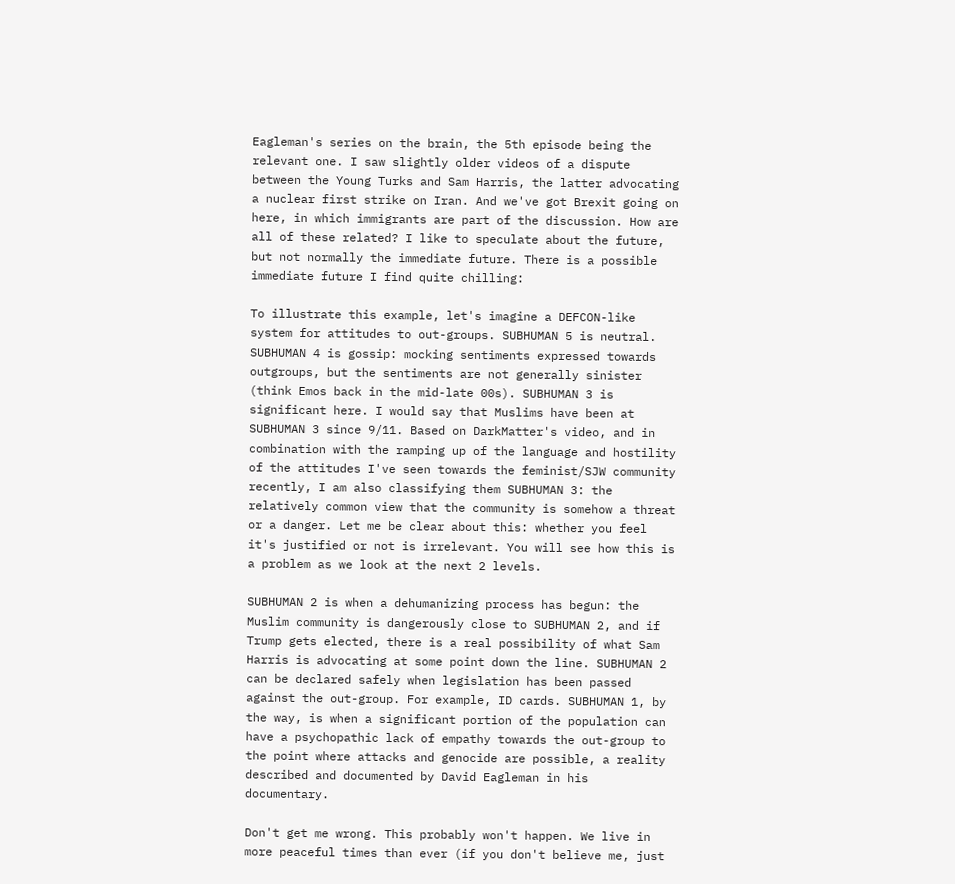Eagleman's series on the brain, the 5th episode being the relevant one. I saw slightly older videos of a dispute between the Young Turks and Sam Harris, the latter advocating a nuclear first strike on Iran. And we've got Brexit going on here, in which immigrants are part of the discussion. How are all of these related? I like to speculate about the future, but not normally the immediate future. There is a possible immediate future I find quite chilling:

To illustrate this example, let's imagine a DEFCON-like system for attitudes to out-groups. SUBHUMAN 5 is neutral. SUBHUMAN 4 is gossip: mocking sentiments expressed towards outgroups, but the sentiments are not generally sinister (think Emos back in the mid-late 00s). SUBHUMAN 3 is significant here. I would say that Muslims have been at SUBHUMAN 3 since 9/11. Based on DarkMatter's video, and in combination with the ramping up of the language and hostility of the attitudes I've seen towards the feminist/SJW community recently, I am also classifying them SUBHUMAN 3: the relatively common view that the community is somehow a threat or a danger. Let me be clear about this: whether you feel it's justified or not is irrelevant. You will see how this is a problem as we look at the next 2 levels.

SUBHUMAN 2 is when a dehumanizing process has begun: the Muslim community is dangerously close to SUBHUMAN 2, and if Trump gets elected, there is a real possibility of what Sam Harris is advocating at some point down the line. SUBHUMAN 2 can be declared safely when legislation has been passed against the out-group. For example, ID cards. SUBHUMAN 1, by the way, is when a significant portion of the population can have a psychopathic lack of empathy towards the out-group to the point where attacks and genocide are possible, a reality described and documented by David Eagleman in his documentary.

Don't get me wrong. This probably won't happen. We live in more peaceful times than ever (if you don't believe me, just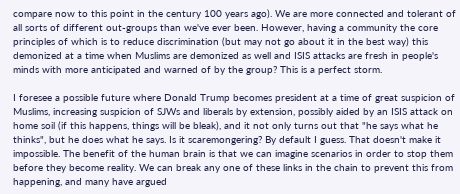compare now to this point in the century 100 years ago). We are more connected and tolerant of all sorts of different out-groups than we've ever been. However, having a community the core principles of which is to reduce discrimination (but may not go about it in the best way) this demonized at a time when Muslims are demonized as well and ISIS attacks are fresh in people's minds with more anticipated and warned of by the group? This is a perfect storm.

I foresee a possible future where Donald Trump becomes president at a time of great suspicion of Muslims, increasing suspicion of SJWs and liberals by extension, possibly aided by an ISIS attack on home soil (if this happens, things will be bleak), and it not only turns out that "he says what he thinks", but he does what he says. Is it scaremongering? By default I guess. That doesn't make it impossible. The benefit of the human brain is that we can imagine scenarios in order to stop them before they become reality. We can break any one of these links in the chain to prevent this from happening, and many have argued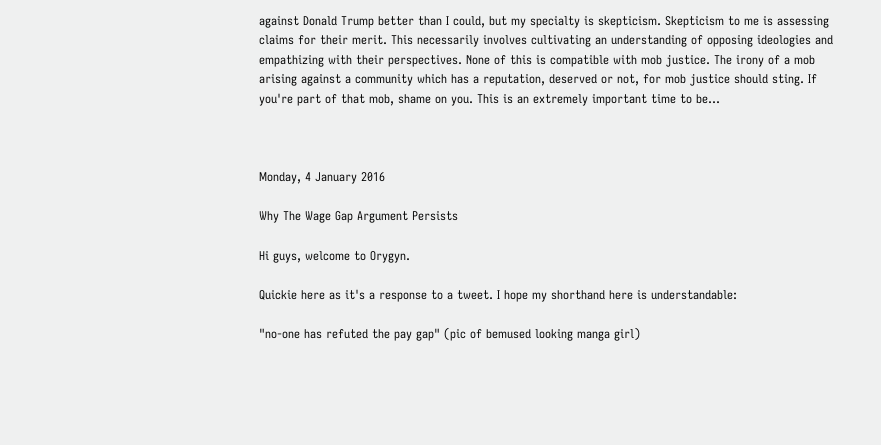against Donald Trump better than I could, but my specialty is skepticism. Skepticism to me is assessing claims for their merit. This necessarily involves cultivating an understanding of opposing ideologies and empathizing with their perspectives. None of this is compatible with mob justice. The irony of a mob arising against a community which has a reputation, deserved or not, for mob justice should sting. If you're part of that mob, shame on you. This is an extremely important time to be...



Monday, 4 January 2016

Why The Wage Gap Argument Persists

Hi guys, welcome to Orygyn.

Quickie here as it's a response to a tweet. I hope my shorthand here is understandable:

"no-one has refuted the pay gap" (pic of bemused looking manga girl)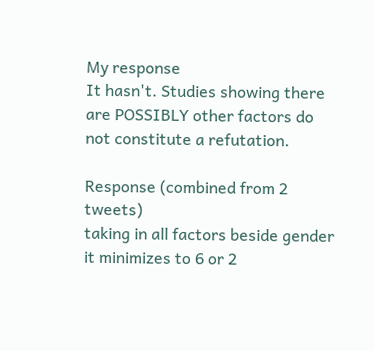My response
It hasn't. Studies showing there are POSSIBLY other factors do not constitute a refutation.

Response (combined from 2 tweets)
taking in all factors beside gender it minimizes to 6 or 2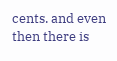cents. and even then there is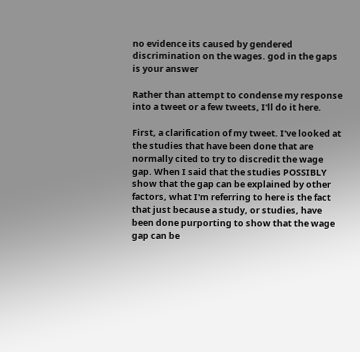no evidence its caused by gendered discrimination on the wages. god in the gaps is your answer

Rather than attempt to condense my response into a tweet or a few tweets, I'll do it here.

First, a clarification of my tweet. I've looked at the studies that have been done that are normally cited to try to discredit the wage gap. When I said that the studies POSSIBLY show that the gap can be explained by other factors, what I'm referring to here is the fact that just because a study, or studies, have been done purporting to show that the wage gap can be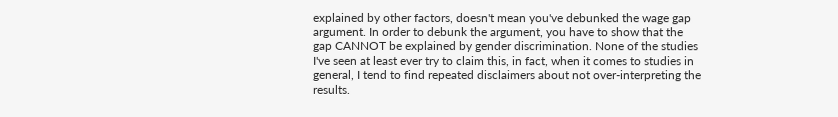explained by other factors, doesn't mean you've debunked the wage gap argument. In order to debunk the argument, you have to show that the gap CANNOT be explained by gender discrimination. None of the studies I've seen at least ever try to claim this, in fact, when it comes to studies in general, I tend to find repeated disclaimers about not over-interpreting the results.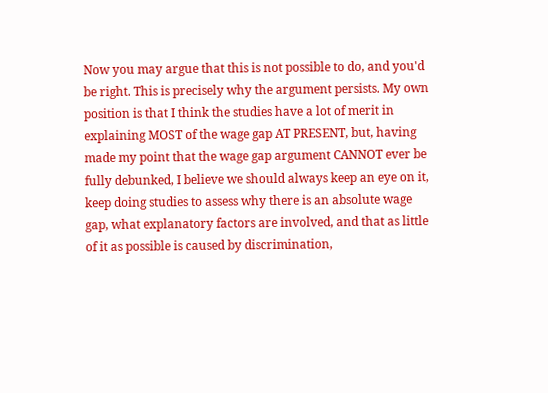Now you may argue that this is not possible to do, and you'd be right. This is precisely why the argument persists. My own position is that I think the studies have a lot of merit in explaining MOST of the wage gap AT PRESENT, but, having made my point that the wage gap argument CANNOT ever be fully debunked, I believe we should always keep an eye on it, keep doing studies to assess why there is an absolute wage gap, what explanatory factors are involved, and that as little of it as possible is caused by discrimination,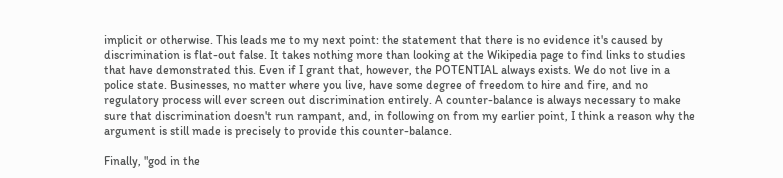implicit or otherwise. This leads me to my next point: the statement that there is no evidence it's caused by discrimination is flat-out false. It takes nothing more than looking at the Wikipedia page to find links to studies that have demonstrated this. Even if I grant that, however, the POTENTIAL always exists. We do not live in a police state. Businesses, no matter where you live, have some degree of freedom to hire and fire, and no regulatory process will ever screen out discrimination entirely. A counter-balance is always necessary to make sure that discrimination doesn't run rampant, and, in following on from my earlier point, I think a reason why the argument is still made is precisely to provide this counter-balance.

Finally, "god in the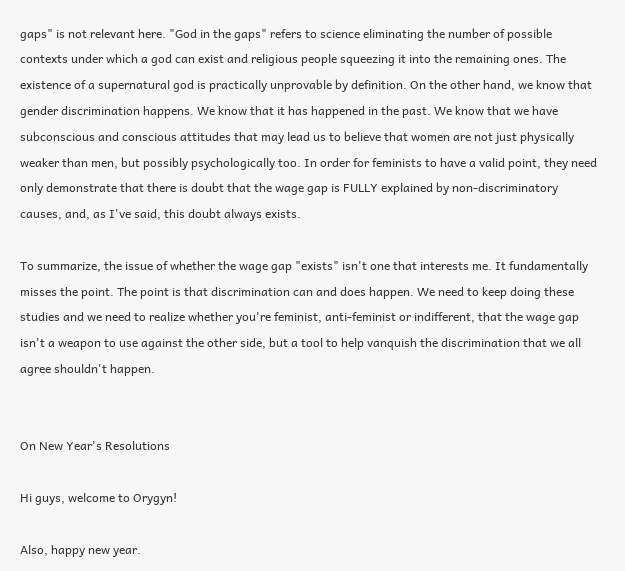gaps" is not relevant here. "God in the gaps" refers to science eliminating the number of possible contexts under which a god can exist and religious people squeezing it into the remaining ones. The existence of a supernatural god is practically unprovable by definition. On the other hand, we know that gender discrimination happens. We know that it has happened in the past. We know that we have subconscious and conscious attitudes that may lead us to believe that women are not just physically weaker than men, but possibly psychologically too. In order for feminists to have a valid point, they need only demonstrate that there is doubt that the wage gap is FULLY explained by non-discriminatory causes, and, as I've said, this doubt always exists.

To summarize, the issue of whether the wage gap "exists" isn't one that interests me. It fundamentally misses the point. The point is that discrimination can and does happen. We need to keep doing these studies and we need to realize whether you're feminist, anti-feminist or indifferent, that the wage gap isn't a weapon to use against the other side, but a tool to help vanquish the discrimination that we all agree shouldn't happen.


On New Year's Resolutions

Hi guys, welcome to Orygyn!

Also, happy new year.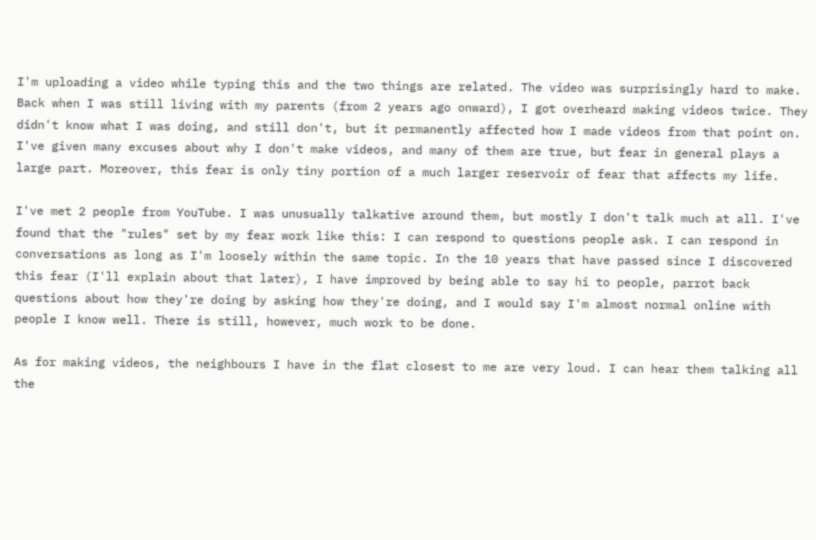I'm uploading a video while typing this and the two things are related. The video was surprisingly hard to make. Back when I was still living with my parents (from 2 years ago onward), I got overheard making videos twice. They didn't know what I was doing, and still don't, but it permanently affected how I made videos from that point on. I've given many excuses about why I don't make videos, and many of them are true, but fear in general plays a large part. Moreover, this fear is only tiny portion of a much larger reservoir of fear that affects my life.

I've met 2 people from YouTube. I was unusually talkative around them, but mostly I don't talk much at all. I've found that the "rules" set by my fear work like this: I can respond to questions people ask. I can respond in conversations as long as I'm loosely within the same topic. In the 10 years that have passed since I discovered this fear (I'll explain about that later), I have improved by being able to say hi to people, parrot back questions about how they're doing by asking how they're doing, and I would say I'm almost normal online with people I know well. There is still, however, much work to be done.

As for making videos, the neighbours I have in the flat closest to me are very loud. I can hear them talking all the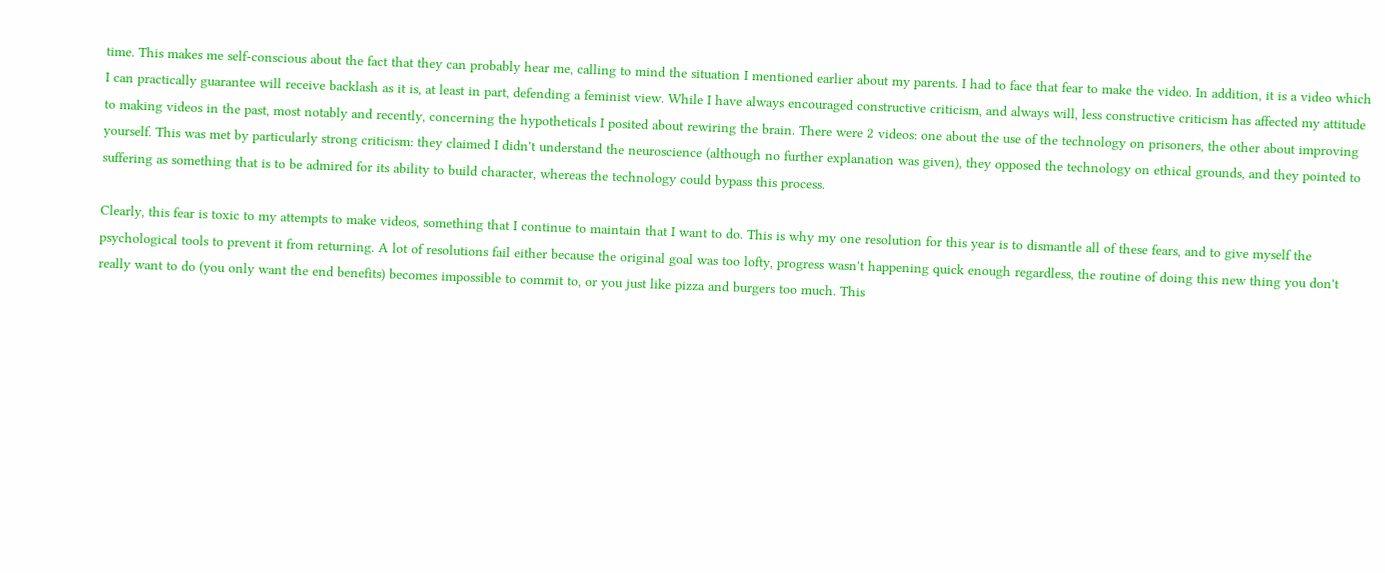time. This makes me self-conscious about the fact that they can probably hear me, calling to mind the situation I mentioned earlier about my parents. I had to face that fear to make the video. In addition, it is a video which I can practically guarantee will receive backlash as it is, at least in part, defending a feminist view. While I have always encouraged constructive criticism, and always will, less constructive criticism has affected my attitude to making videos in the past, most notably and recently, concerning the hypotheticals I posited about rewiring the brain. There were 2 videos: one about the use of the technology on prisoners, the other about improving yourself. This was met by particularly strong criticism: they claimed I didn't understand the neuroscience (although no further explanation was given), they opposed the technology on ethical grounds, and they pointed to suffering as something that is to be admired for its ability to build character, whereas the technology could bypass this process.

Clearly, this fear is toxic to my attempts to make videos, something that I continue to maintain that I want to do. This is why my one resolution for this year is to dismantle all of these fears, and to give myself the psychological tools to prevent it from returning. A lot of resolutions fail either because the original goal was too lofty, progress wasn't happening quick enough regardless, the routine of doing this new thing you don't really want to do (you only want the end benefits) becomes impossible to commit to, or you just like pizza and burgers too much. This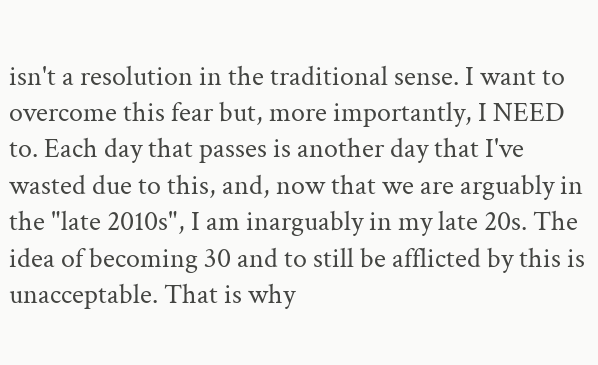isn't a resolution in the traditional sense. I want to overcome this fear but, more importantly, I NEED to. Each day that passes is another day that I've wasted due to this, and, now that we are arguably in the "late 2010s", I am inarguably in my late 20s. The idea of becoming 30 and to still be afflicted by this is unacceptable. That is why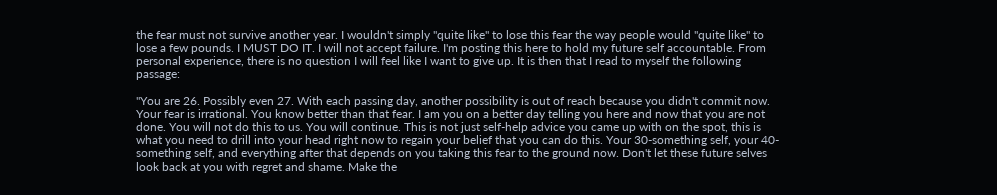the fear must not survive another year. I wouldn't simply "quite like" to lose this fear the way people would "quite like" to lose a few pounds. I MUST DO IT. I will not accept failure. I'm posting this here to hold my future self accountable. From personal experience, there is no question I will feel like I want to give up. It is then that I read to myself the following passage:

"You are 26. Possibly even 27. With each passing day, another possibility is out of reach because you didn't commit now. Your fear is irrational. You know better than that fear. I am you on a better day telling you here and now that you are not done. You will not do this to us. You will continue. This is not just self-help advice you came up with on the spot, this is what you need to drill into your head right now to regain your belief that you can do this. Your 30-something self, your 40-something self, and everything after that depends on you taking this fear to the ground now. Don't let these future selves look back at you with regret and shame. Make the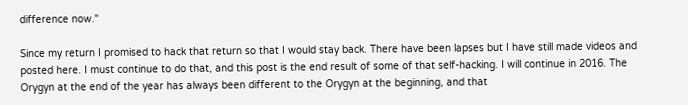difference now."

Since my return I promised to hack that return so that I would stay back. There have been lapses but I have still made videos and posted here. I must continue to do that, and this post is the end result of some of that self-hacking. I will continue in 2016. The Orygyn at the end of the year has always been different to the Orygyn at the beginning, and that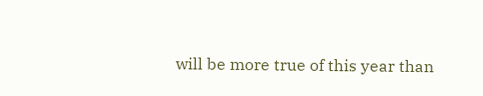will be more true of this year than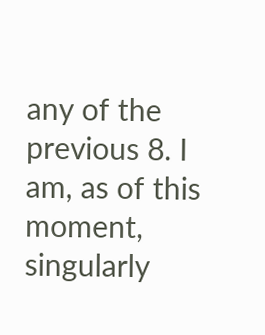any of the previous 8. I am, as of this moment, singularly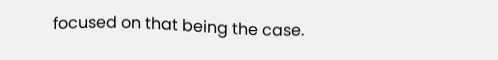focused on that being the case.